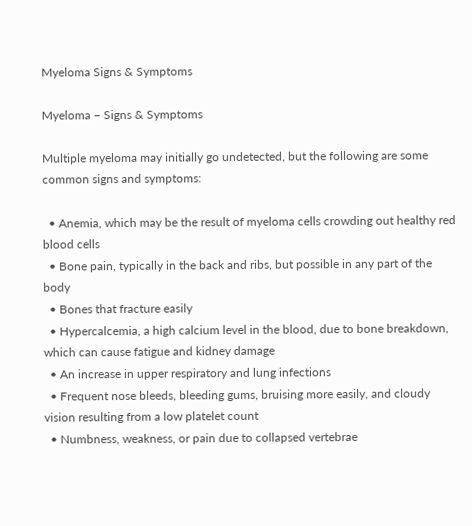Myeloma Signs & Symptoms

Myeloma – Signs & Symptoms

Multiple myeloma may initially go undetected, but the following are some common signs and symptoms:

  • Anemia, which may be the result of myeloma cells crowding out healthy red blood cells
  • Bone pain, typically in the back and ribs, but possible in any part of the body
  • Bones that fracture easily
  • Hypercalcemia, a high calcium level in the blood, due to bone breakdown, which can cause fatigue and kidney damage
  • An increase in upper respiratory and lung infections
  • Frequent nose bleeds, bleeding gums, bruising more easily, and cloudy vision resulting from a low platelet count
  • Numbness, weakness, or pain due to collapsed vertebrae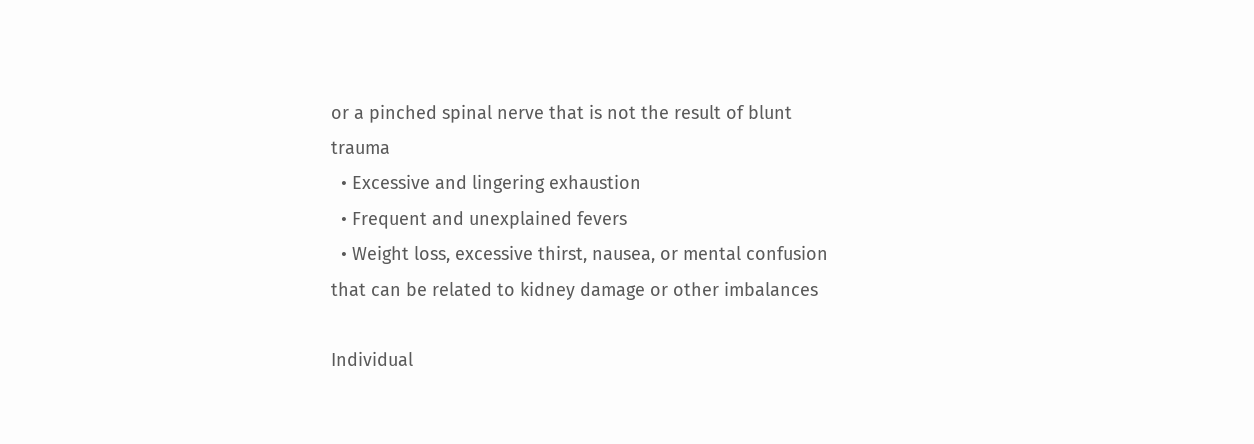or a pinched spinal nerve that is not the result of blunt trauma
  • Excessive and lingering exhaustion
  • Frequent and unexplained fevers
  • Weight loss, excessive thirst, nausea, or mental confusion that can be related to kidney damage or other imbalances

Individual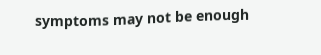symptoms may not be enough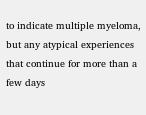to indicate multiple myeloma, but any atypical experiences that continue for more than a few days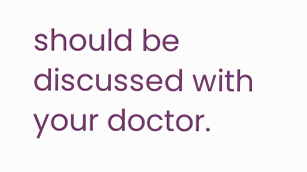should be discussed with your doctor.